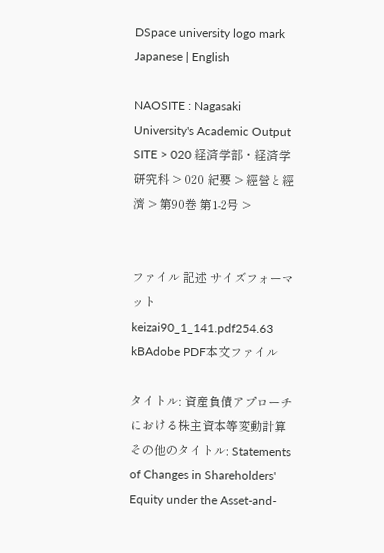DSpace university logo mark
Japanese | English

NAOSITE : Nagasaki University's Academic Output SITE > 020 経済学部・経済学研究科 > 020 紀要 > 經營と經濟 > 第90巻 第1-2号 >


ファイル 記述 サイズフォーマット
keizai90_1_141.pdf254.63 kBAdobe PDF本文ファイル

タイトル: 資産負債アプローチにおける株主資本等変動計算
その他のタイトル: Statements of Changes in Shareholders' Equity under the Asset-and-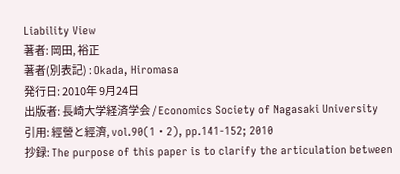Liability View
著者: 岡田, 裕正
著者(別表記) : Okada, Hiromasa
発行日: 2010年 9月24日
出版者: 長崎大学経済学会 / Economics Society of Nagasaki University
引用: 經營と經濟, vol.90(1・2), pp.141-152; 2010
抄録: The purpose of this paper is to clarify the articulation between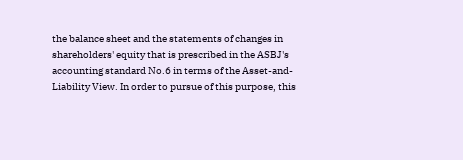the balance sheet and the statements of changes in shareholders' equity that is prescribed in the ASBJ's accounting standard No.6 in terms of the Asset-and-Liability View. In order to pursue of this purpose, this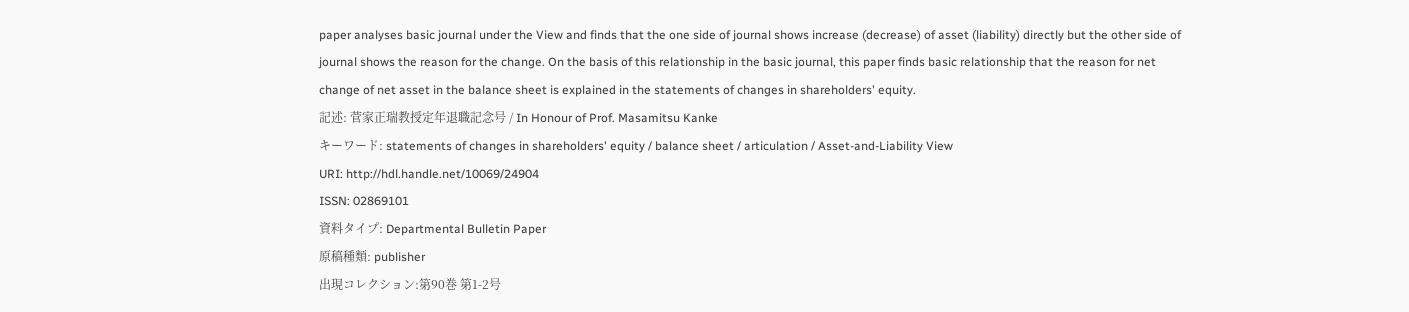paper analyses basic journal under the View and finds that the one side of journal shows increase (decrease) of asset (liability) directly but the other side of journal shows the reason for the change. On the basis of this relationship in the basic journal, this paper finds basic relationship that the reason for net change of net asset in the balance sheet is explained in the statements of changes in shareholders' equity.
記述: 菅家正瑞教授定年退職記念号 / In Honour of Prof. Masamitsu Kanke
キーワード: statements of changes in shareholders' equity / balance sheet / articulation / Asset-and-Liability View
URI: http://hdl.handle.net/10069/24904
ISSN: 02869101
資料タイプ: Departmental Bulletin Paper
原稿種類: publisher
出現コレクション:第90巻 第1-2号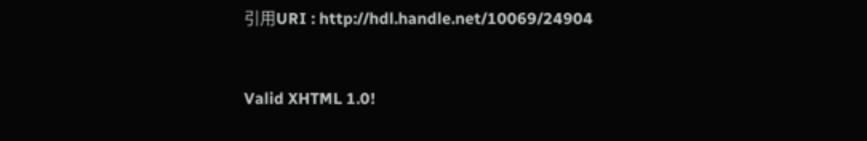引用URI : http://hdl.handle.net/10069/24904



Valid XHTML 1.0!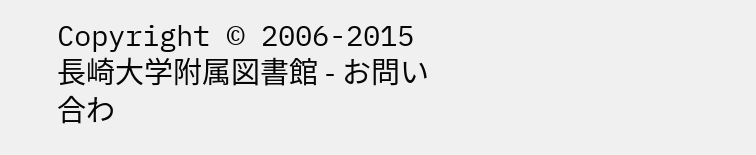Copyright © 2006-2015 長崎大学附属図書館 - お問い合わ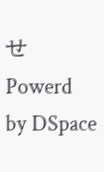せ Powerd by DSpace